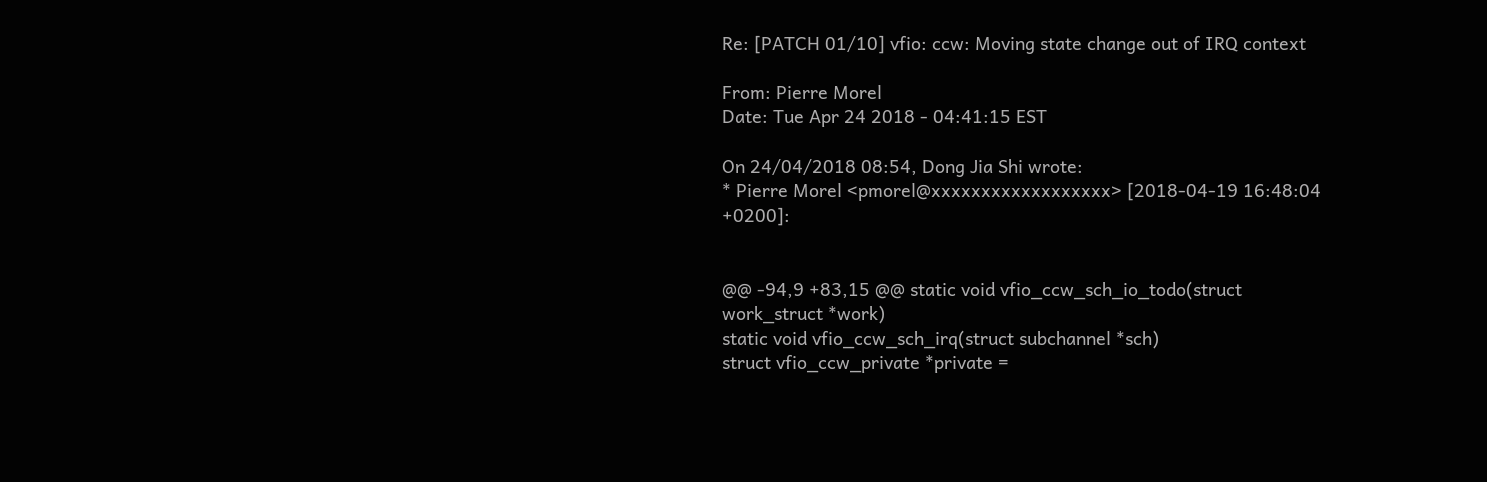Re: [PATCH 01/10] vfio: ccw: Moving state change out of IRQ context

From: Pierre Morel
Date: Tue Apr 24 2018 - 04:41:15 EST

On 24/04/2018 08:54, Dong Jia Shi wrote:
* Pierre Morel <pmorel@xxxxxxxxxxxxxxxxxx> [2018-04-19 16:48:04 +0200]:


@@ -94,9 +83,15 @@ static void vfio_ccw_sch_io_todo(struct work_struct *work)
static void vfio_ccw_sch_irq(struct subchannel *sch)
struct vfio_ccw_private *private =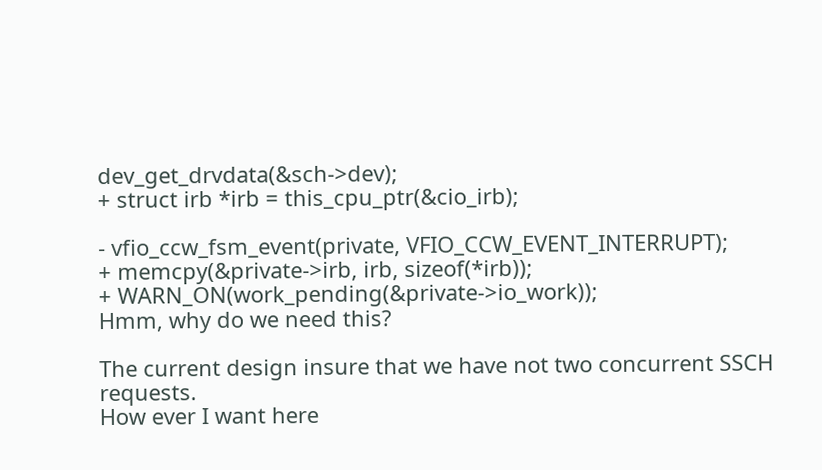dev_get_drvdata(&sch->dev);
+ struct irb *irb = this_cpu_ptr(&cio_irb);

- vfio_ccw_fsm_event(private, VFIO_CCW_EVENT_INTERRUPT);
+ memcpy(&private->irb, irb, sizeof(*irb));
+ WARN_ON(work_pending(&private->io_work));
Hmm, why do we need this?

The current design insure that we have not two concurrent SSCH requests.
How ever I want here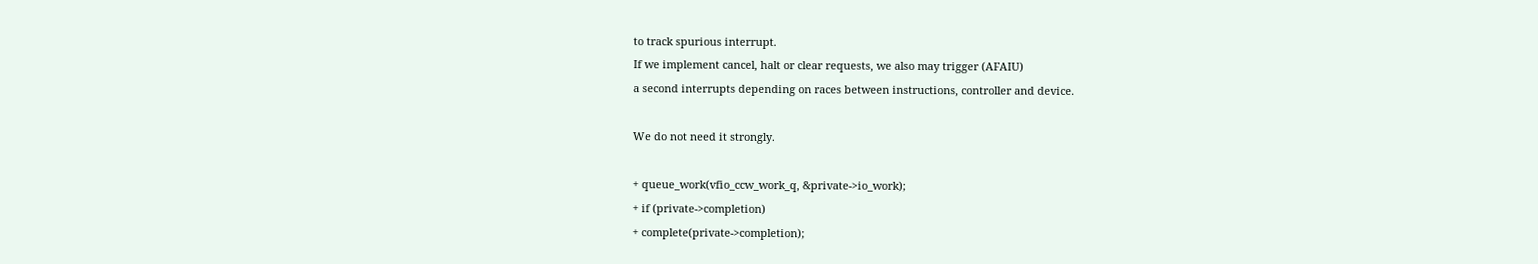to track spurious interrupt.
If we implement cancel, halt or clear requests, we also may trigger (AFAIU)
a second interrupts depending on races between instructions, controller and device.

We do not need it strongly.

+ queue_work(vfio_ccw_work_q, &private->io_work);
+ if (private->completion)
+ complete(private->completion);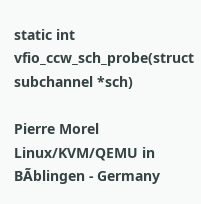static int vfio_ccw_sch_probe(struct subchannel *sch)

Pierre Morel
Linux/KVM/QEMU in BÃblingen - Germany